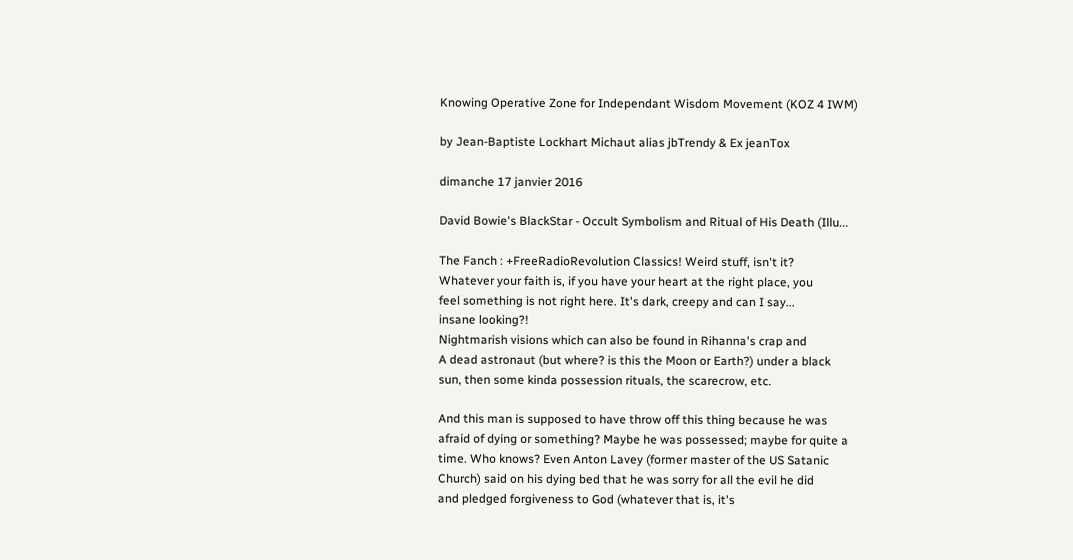Knowing Operative Zone for Independant Wisdom Movement (KOZ 4 IWM)

by Jean-Baptiste Lockhart Michaut alias jbTrendy & Ex jeanTox

dimanche 17 janvier 2016

David Bowie's BlackStar - Occult Symbolism and Ritual of His Death (Illu...

The Fanch : +FreeRadioRevolution Classics! Weird stuff, isn't it?
Whatever your faith is, if you have your heart at the right place, you
feel something is not right here. It's dark, creepy and can I say...
insane looking?!
Nightmarish visions which can also be found in Rihanna's crap and
A dead astronaut (but where? is this the Moon or Earth?) under a black
sun, then some kinda possession rituals, the scarecrow, etc.

And this man is supposed to have throw off this thing because he was
afraid of dying or something? Maybe he was possessed; maybe for quite a
time. Who knows? Even Anton Lavey (former master of the US Satanic
Church) said on his dying bed that he was sorry for all the evil he did
and pledged forgiveness to God (whatever that is, it's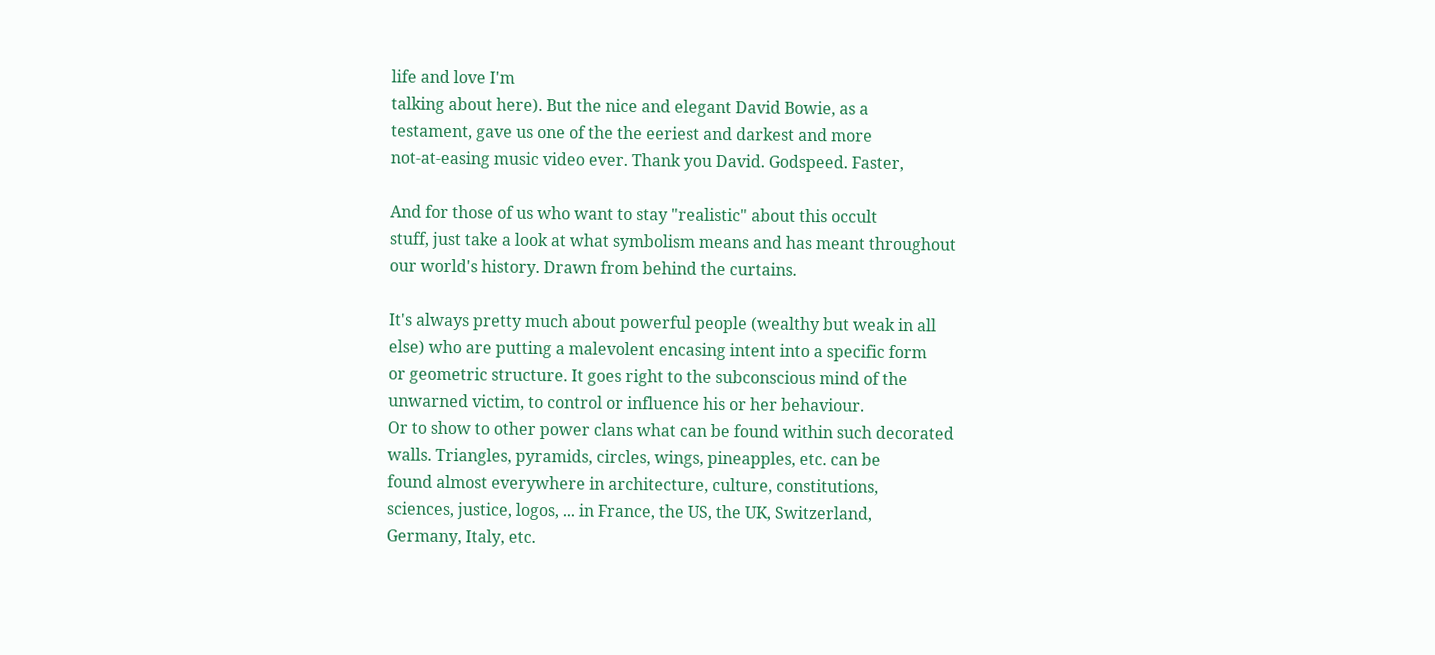life and love I'm
talking about here). But the nice and elegant David Bowie, as a
testament, gave us one of the the eeriest and darkest and more
not-at-easing music video ever. Thank you David. Godspeed. Faster,

And for those of us who want to stay "realistic" about this occult
stuff, just take a look at what symbolism means and has meant throughout
our world's history. Drawn from behind the curtains.

It's always pretty much about powerful people (wealthy but weak in all
else) who are putting a malevolent encasing intent into a specific form
or geometric structure. It goes right to the subconscious mind of the
unwarned victim, to control or influence his or her behaviour.
Or to show to other power clans what can be found within such decorated
walls. Triangles, pyramids, circles, wings, pineapples, etc. can be
found almost everywhere in architecture, culture, constitutions,
sciences, justice, logos, ... in France, the US, the UK, Switzerland,
Germany, Italy, etc.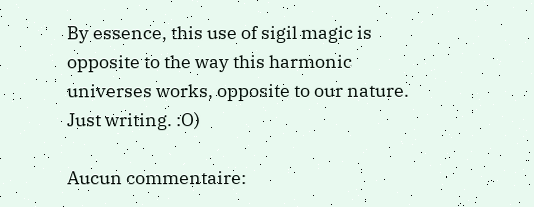By essence, this use of sigil magic is opposite to the way this harmonic
universes works, opposite to our nature. Just writing. :O)

Aucun commentaire: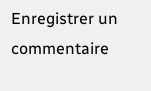Enregistrer un commentaire